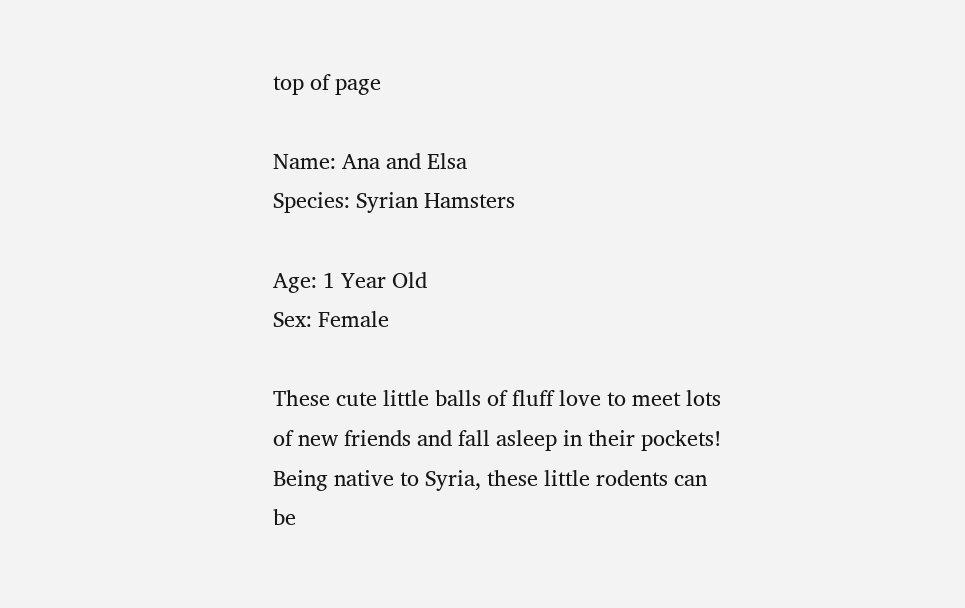top of page

Name: Ana and Elsa                                             Species: Syrian Hamsters

Age: 1 Year Old                                                         Sex: Female

These cute little balls of fluff love to meet lots of new friends and fall asleep in their pockets!  Being native to Syria, these little rodents can be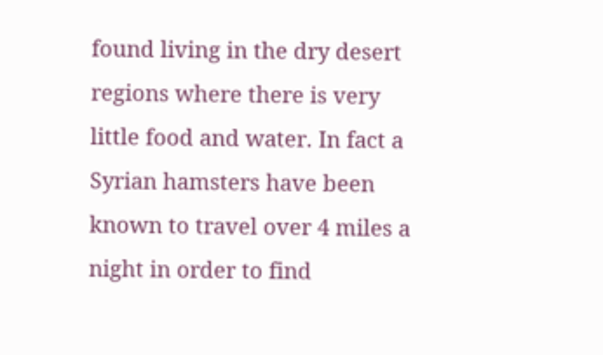found living in the dry desert regions where there is very little food and water. In fact a Syrian hamsters have been known to travel over 4 miles a night in order to find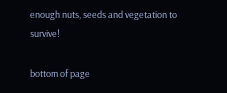enough nuts, seeds and vegetation to survive!

bottom of page